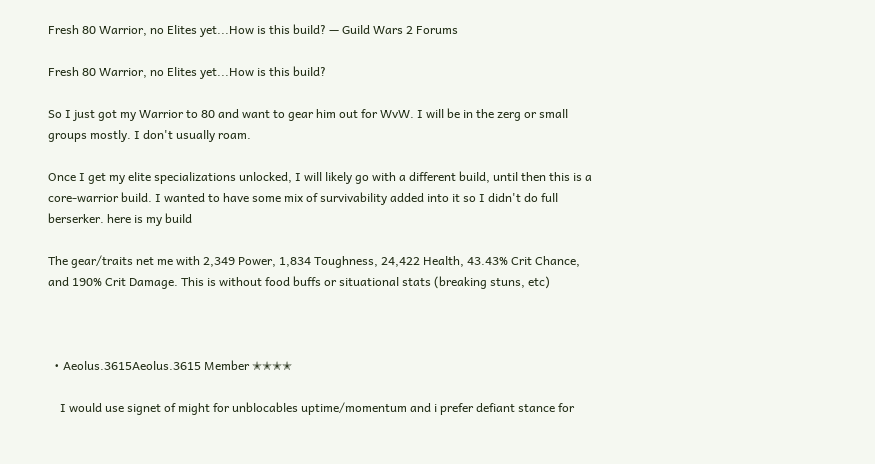Fresh 80 Warrior, no Elites yet...How is this build? — Guild Wars 2 Forums

Fresh 80 Warrior, no Elites yet...How is this build?

So I just got my Warrior to 80 and want to gear him out for WvW. I will be in the zerg or small groups mostly. I don't usually roam.

Once I get my elite specializations unlocked, I will likely go with a different build, until then this is a core-warrior build. I wanted to have some mix of survivability added into it so I didn't do full berserker. here is my build

The gear/traits net me with 2,349 Power, 1,834 Toughness, 24,422 Health, 43.43% Crit Chance, and 190% Crit Damage. This is without food buffs or situational stats (breaking stuns, etc)



  • Aeolus.3615Aeolus.3615 Member ✭✭✭✭

    I would use signet of might for unblocables uptime/momentum and i prefer defiant stance for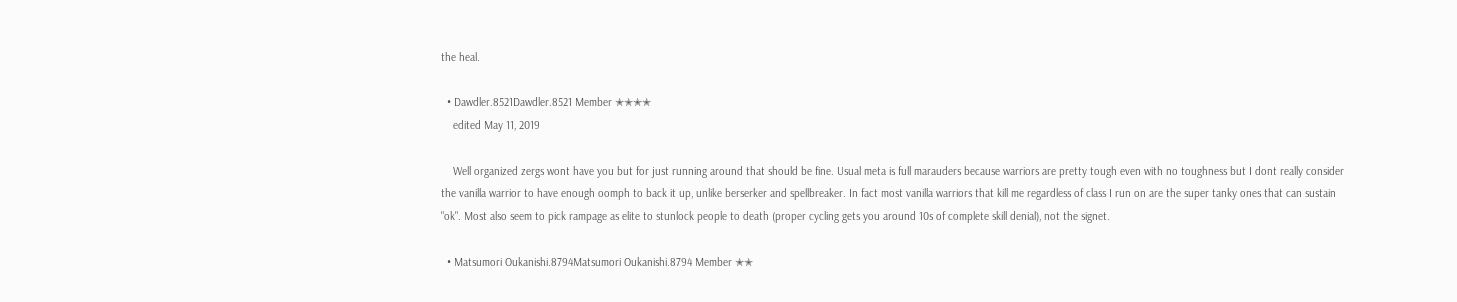the heal.

  • Dawdler.8521Dawdler.8521 Member ✭✭✭✭
    edited May 11, 2019

    Well organized zergs wont have you but for just running around that should be fine. Usual meta is full marauders because warriors are pretty tough even with no toughness but I dont really consider the vanilla warrior to have enough oomph to back it up, unlike berserker and spellbreaker. In fact most vanilla warriors that kill me regardless of class I run on are the super tanky ones that can sustain "ok". Most also seem to pick rampage as elite to stunlock people to death (proper cycling gets you around 10s of complete skill denial), not the signet.

  • Matsumori Oukanishi.8794Matsumori Oukanishi.8794 Member ✭✭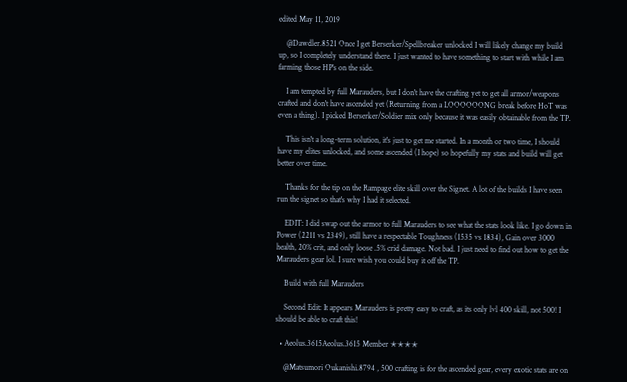edited May 11, 2019

    @Dawdler.8521 Once I get Berserker/Spellbreaker unlocked I will likely change my build up, so I completely understand there. I just wanted to have something to start with while I am farming those HP's on the side.

    I am tempted by full Marauders, but I don't have the crafting yet to get all armor/weapons crafted and don't have ascended yet (Returning from a LOOOOOONG break before HoT was even a thing). I picked Berserker/Soldier mix only because it was easily obtainable from the TP.

    This isn't a long-term solution, it's just to get me started. In a month or two time, I should have my elites unlocked, and some ascended (I hope) so hopefully my stats and build will get better over time.

    Thanks for the tip on the Rampage elite skill over the Signet. A lot of the builds I have seen run the signet so that's why I had it selected.

    EDIT: I did swap out the armor to full Marauders to see what the stats look like. I go down in Power (2211 vs 2349), still have a respectable Toughness (1535 vs 1834), Gain over 3000 health, 20% crit, and only loose .5% crid damage. Not bad. I just need to find out how to get the Marauders gear lol. I sure wish you could buy it off the TP.

    Build with full Marauders

    Second Edit: It appears Marauders is pretty easy to craft, as its only lvl 400 skill, not 500! I should be able to craft this!

  • Aeolus.3615Aeolus.3615 Member ✭✭✭✭

    @Matsumori Oukanishi.8794 , 500 crafting is for the ascended gear, every exotic stats are on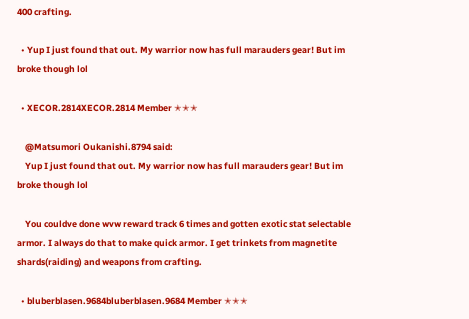400 crafting.

  • Yup I just found that out. My warrior now has full marauders gear! But im broke though lol

  • XECOR.2814XECOR.2814 Member ✭✭✭

    @Matsumori Oukanishi.8794 said:
    Yup I just found that out. My warrior now has full marauders gear! But im broke though lol

    You couldve done wvw reward track 6 times and gotten exotic stat selectable armor. I always do that to make quick armor. I get trinkets from magnetite shards(raiding) and weapons from crafting.

  • bluberblasen.9684bluberblasen.9684 Member ✭✭✭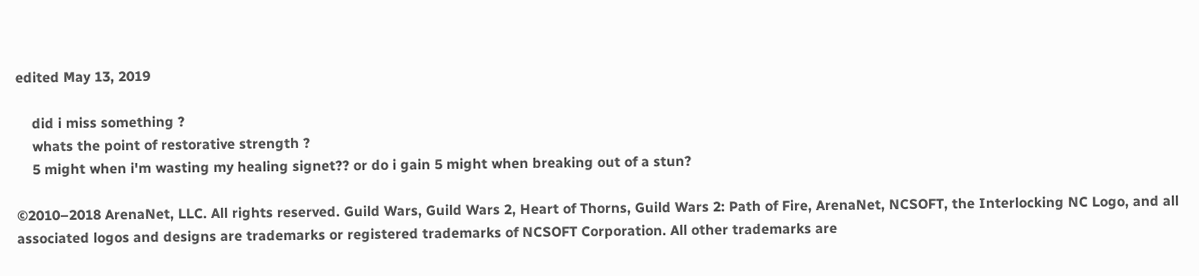edited May 13, 2019

    did i miss something ?
    whats the point of restorative strength ?
    5 might when i'm wasting my healing signet?? or do i gain 5 might when breaking out of a stun?

©2010–2018 ArenaNet, LLC. All rights reserved. Guild Wars, Guild Wars 2, Heart of Thorns, Guild Wars 2: Path of Fire, ArenaNet, NCSOFT, the Interlocking NC Logo, and all associated logos and designs are trademarks or registered trademarks of NCSOFT Corporation. All other trademarks are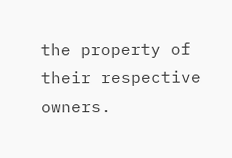the property of their respective owners.